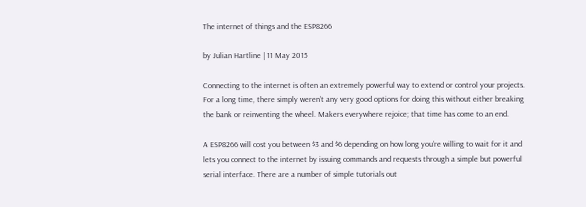The internet of things and the ESP8266

by Julian Hartline | 11 May 2015

Connecting to the internet is often an extremely powerful way to extend or control your projects. For a long time, there simply weren’t any very good options for doing this without either breaking the bank or reinventing the wheel. Makers everywhere rejoice; that time has come to an end.

A ESP8266 will cost you between $3 and $6 depending on how long you’re willing to wait for it and lets you connect to the internet by issuing commands and requests through a simple but powerful serial interface. There are a number of simple tutorials out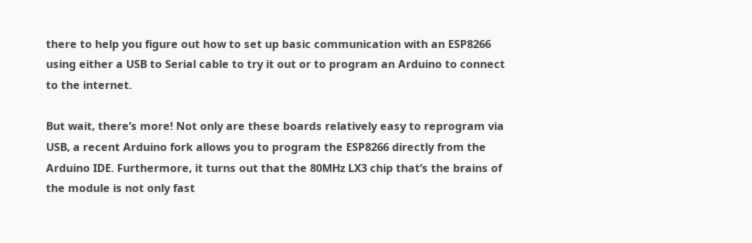there to help you figure out how to set up basic communication with an ESP8266 using either a USB to Serial cable to try it out or to program an Arduino to connect to the internet.

But wait, there’s more! Not only are these boards relatively easy to reprogram via USB, a recent Arduino fork allows you to program the ESP8266 directly from the Arduino IDE. Furthermore, it turns out that the 80MHz LX3 chip that’s the brains of the module is not only fast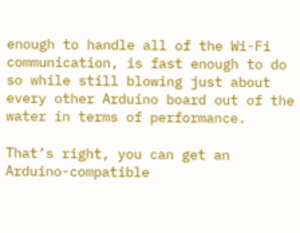enough to handle all of the Wi-Fi communication, is fast enough to do so while still blowing just about every other Arduino board out of the water in terms of performance.

That’s right, you can get an Arduino-compatible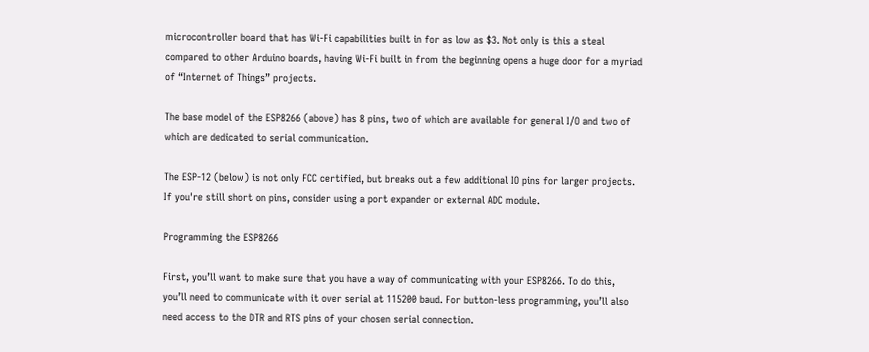microcontroller board that has Wi-Fi capabilities built in for as low as $3. Not only is this a steal compared to other Arduino boards, having Wi-Fi built in from the beginning opens a huge door for a myriad of “Internet of Things” projects.

The base model of the ESP8266 (above) has 8 pins, two of which are available for general I/O and two of which are dedicated to serial communication.

The ESP-12 (below) is not only FCC certified, but breaks out a few additional IO pins for larger projects. If you're still short on pins, consider using a port expander or external ADC module.

Programming the ESP8266

First, you’ll want to make sure that you have a way of communicating with your ESP8266. To do this, you’ll need to communicate with it over serial at 115200 baud. For button-less programming, you’ll also need access to the DTR and RTS pins of your chosen serial connection.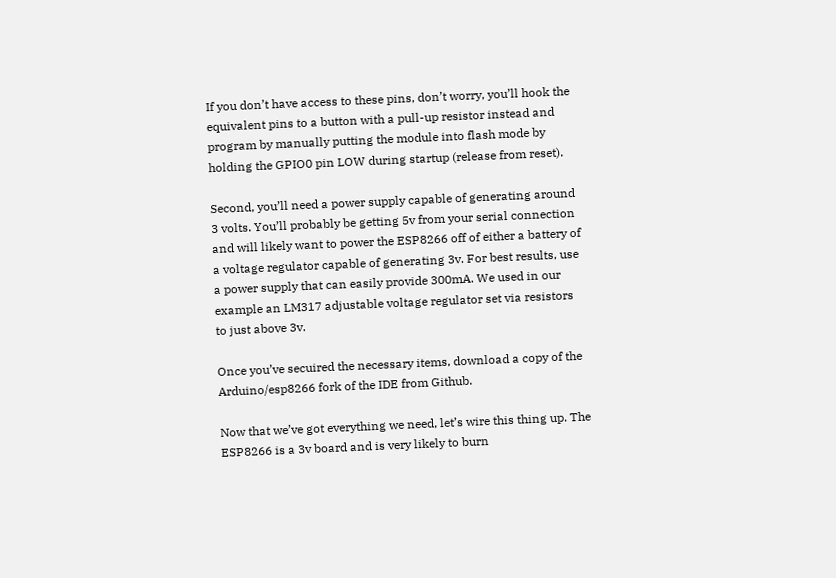If you don’t have access to these pins, don’t worry, you’ll hook the equivalent pins to a button with a pull-up resistor instead and program by manually putting the module into flash mode by holding the GPIO0 pin LOW during startup (release from reset).

Second, you’ll need a power supply capable of generating around 3 volts. You’ll probably be getting 5v from your serial connection and will likely want to power the ESP8266 off of either a battery of a voltage regulator capable of generating 3v. For best results, use a power supply that can easily provide 300mA. We used in our example an LM317 adjustable voltage regulator set via resistors to just above 3v.

Once you’ve secuired the necessary items, download a copy of the Arduino/esp8266 fork of the IDE from Github.

Now that we’ve got everything we need, let’s wire this thing up. The ESP8266 is a 3v board and is very likely to burn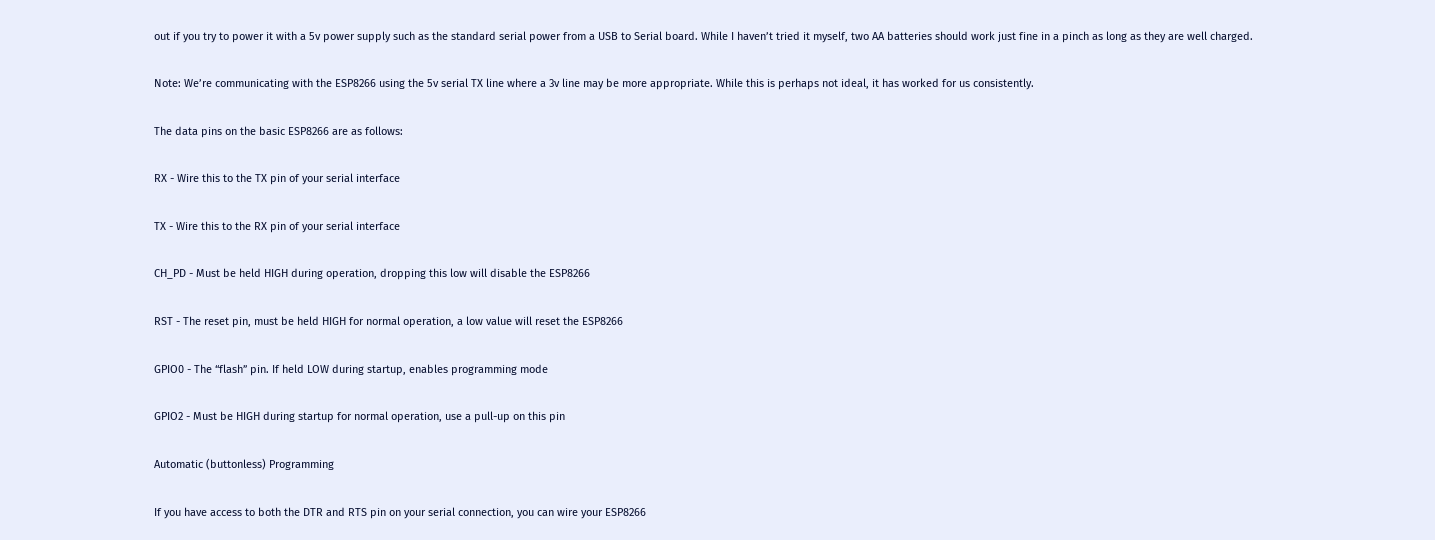out if you try to power it with a 5v power supply such as the standard serial power from a USB to Serial board. While I haven’t tried it myself, two AA batteries should work just fine in a pinch as long as they are well charged.

Note: We’re communicating with the ESP8266 using the 5v serial TX line where a 3v line may be more appropriate. While this is perhaps not ideal, it has worked for us consistently.

The data pins on the basic ESP8266 are as follows:

RX - Wire this to the TX pin of your serial interface

TX - Wire this to the RX pin of your serial interface

CH_PD - Must be held HIGH during operation, dropping this low will disable the ESP8266

RST - The reset pin, must be held HIGH for normal operation, a low value will reset the ESP8266

GPIO0 - The “flash” pin. If held LOW during startup, enables programming mode

GPIO2 - Must be HIGH during startup for normal operation, use a pull-up on this pin

Automatic (buttonless) Programming

If you have access to both the DTR and RTS pin on your serial connection, you can wire your ESP8266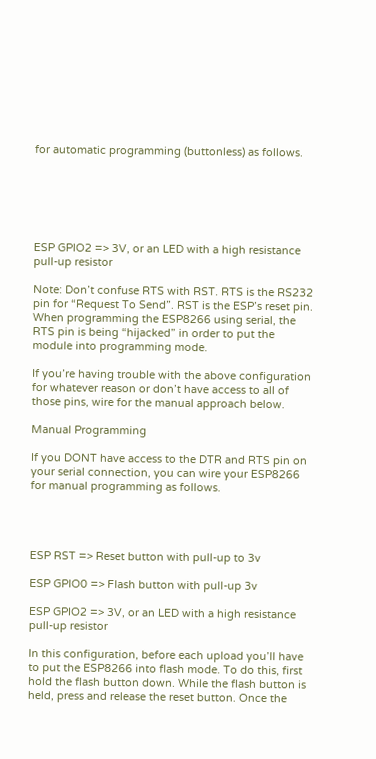for automatic programming (buttonless) as follows.






ESP GPIO2 => 3V, or an LED with a high resistance pull-up resistor

Note: Don’t confuse RTS with RST. RTS is the RS232 pin for “Request To Send”. RST is the ESP’s reset pin. When programming the ESP8266 using serial, the RTS pin is being “hijacked” in order to put the module into programming mode.

If you’re having trouble with the above configuration for whatever reason or don’t have access to all of those pins, wire for the manual approach below.

Manual Programming

If you DONT have access to the DTR and RTS pin on your serial connection, you can wire your ESP8266 for manual programming as follows.




ESP RST => Reset button with pull-up to 3v

ESP GPIO0 => Flash button with pull-up 3v

ESP GPIO2 => 3V, or an LED with a high resistance pull-up resistor

In this configuration, before each upload you’ll have to put the ESP8266 into flash mode. To do this, first hold the flash button down. While the flash button is held, press and release the reset button. Once the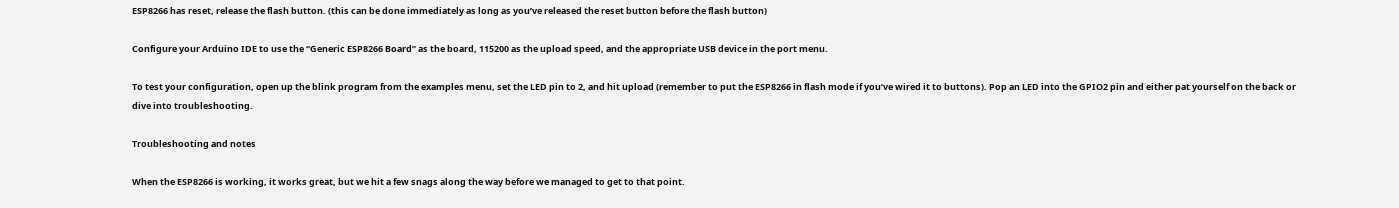ESP8266 has reset, release the flash button. (this can be done immediately as long as you’ve released the reset button before the flash button)

Configure your Arduino IDE to use the “Generic ESP8266 Board” as the board, 115200 as the upload speed, and the appropriate USB device in the port menu.

To test your configuration, open up the blink program from the examples menu, set the LED pin to 2, and hit upload (remember to put the ESP8266 in flash mode if you’ve wired it to buttons). Pop an LED into the GPIO2 pin and either pat yourself on the back or dive into troubleshooting.

Troubleshooting and notes

When the ESP8266 is working, it works great, but we hit a few snags along the way before we managed to get to that point.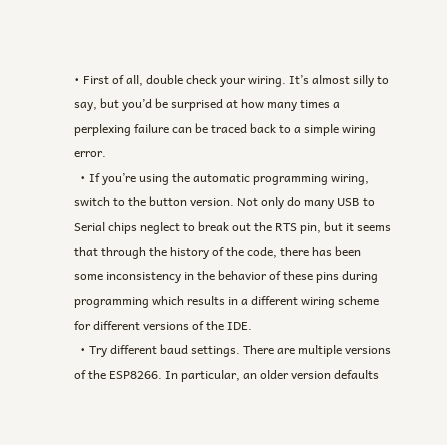• First of all, double check your wiring. It’s almost silly to say, but you’d be surprised at how many times a perplexing failure can be traced back to a simple wiring error.
  • If you’re using the automatic programming wiring, switch to the button version. Not only do many USB to Serial chips neglect to break out the RTS pin, but it seems that through the history of the code, there has been some inconsistency in the behavior of these pins during programming which results in a different wiring scheme for different versions of the IDE.
  • Try different baud settings. There are multiple versions of the ESP8266. In particular, an older version defaults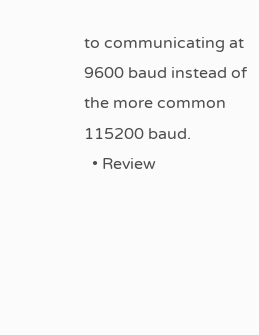to communicating at 9600 baud instead of the more common 115200 baud.
  • Review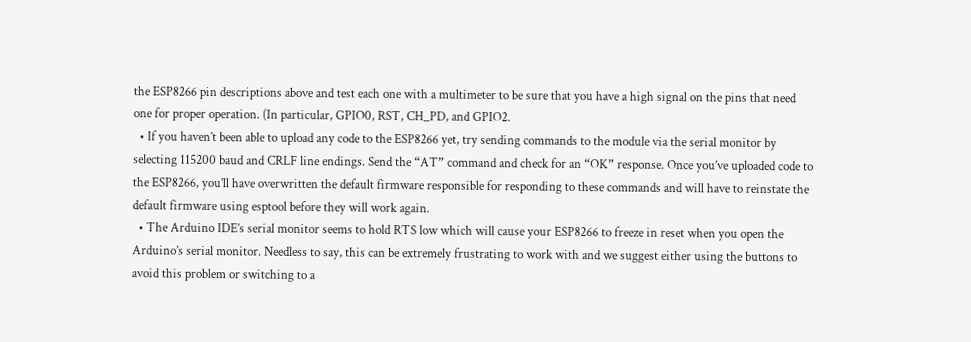the ESP8266 pin descriptions above and test each one with a multimeter to be sure that you have a high signal on the pins that need one for proper operation. (In particular, GPIO0, RST, CH_PD, and GPIO2.
  • If you haven’t been able to upload any code to the ESP8266 yet, try sending commands to the module via the serial monitor by selecting 115200 baud and CRLF line endings. Send the “AT” command and check for an “OK” response. Once you’ve uploaded code to the ESP8266, you’ll have overwritten the default firmware responsible for responding to these commands and will have to reinstate the default firmware using esptool before they will work again.
  • The Arduino IDE’s serial monitor seems to hold RTS low which will cause your ESP8266 to freeze in reset when you open the Arduino’s serial monitor. Needless to say, this can be extremely frustrating to work with and we suggest either using the buttons to avoid this problem or switching to a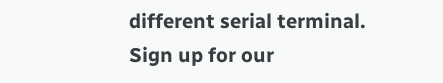different serial terminal.
Sign up for our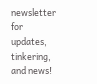newsletter for updates, tinkering, and news!